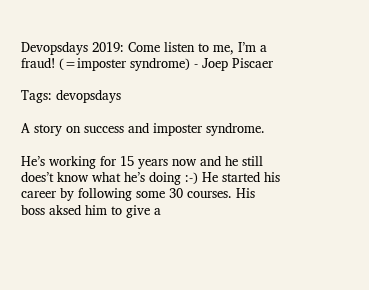Devopsdays 2019: Come listen to me, I’m a fraud! (=imposter syndrome) - Joep Piscaer

Tags: devopsdays

A story on success and imposter syndrome.

He’s working for 15 years now and he still does’t know what he’s doing :-) He started his career by following some 30 courses. His boss aksed him to give a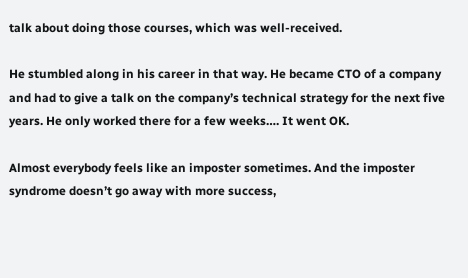talk about doing those courses, which was well-received.

He stumbled along in his career in that way. He became CTO of a company and had to give a talk on the company’s technical strategy for the next five years. He only worked there for a few weeks…. It went OK.

Almost everybody feels like an imposter sometimes. And the imposter syndrome doesn’t go away with more success,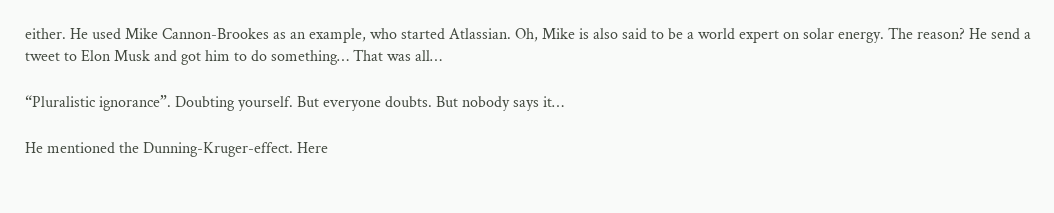either. He used Mike Cannon-Brookes as an example, who started Atlassian. Oh, Mike is also said to be a world expert on solar energy. The reason? He send a tweet to Elon Musk and got him to do something… That was all…

“Pluralistic ignorance”. Doubting yourself. But everyone doubts. But nobody says it…

He mentioned the Dunning-Kruger-effect. Here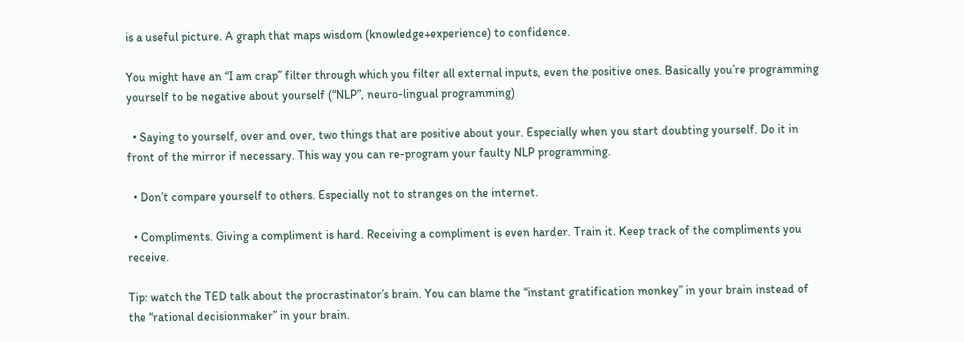is a useful picture. A graph that maps wisdom (knowledge+experience) to confidence.

You might have an “I am crap” filter through which you filter all external inputs, even the positive ones. Basically you’re programming yourself to be negative about yourself (“NLP”, neuro-lingual programming)

  • Saying to yourself, over and over, two things that are positive about your. Especially when you start doubting yourself. Do it in front of the mirror if necessary. This way you can re-program your faulty NLP programming.

  • Don’t compare yourself to others. Especially not to stranges on the internet.

  • Compliments. Giving a compliment is hard. Receiving a compliment is even harder. Train it. Keep track of the compliments you receive.

Tip: watch the TED talk about the procrastinator’s brain. You can blame the “instant gratification monkey” in your brain instead of the “rational decisionmaker” in your brain.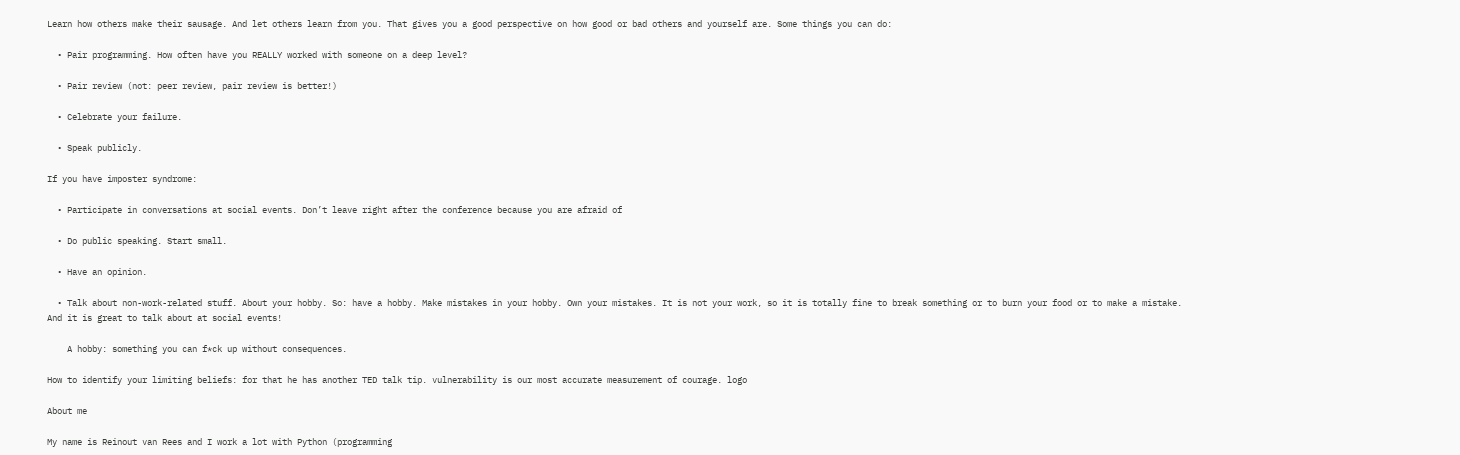Learn how others make their sausage. And let others learn from you. That gives you a good perspective on how good or bad others and yourself are. Some things you can do:

  • Pair programming. How often have you REALLY worked with someone on a deep level?

  • Pair review (not: peer review, pair review is better!)

  • Celebrate your failure.

  • Speak publicly.

If you have imposter syndrome:

  • Participate in conversations at social events. Don’t leave right after the conference because you are afraid of

  • Do public speaking. Start small.

  • Have an opinion.

  • Talk about non-work-related stuff. About your hobby. So: have a hobby. Make mistakes in your hobby. Own your mistakes. It is not your work, so it is totally fine to break something or to burn your food or to make a mistake. And it is great to talk about at social events!

    A hobby: something you can f*ck up without consequences.

How to identify your limiting beliefs: for that he has another TED talk tip. vulnerability is our most accurate measurement of courage. logo

About me

My name is Reinout van Rees and I work a lot with Python (programming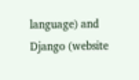language) and Django (website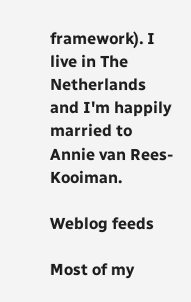framework). I live in The Netherlands and I'm happily married to Annie van Rees-Kooiman.

Weblog feeds

Most of my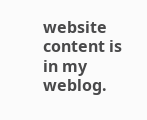website content is in my weblog.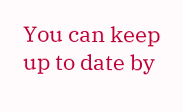You can keep up to date by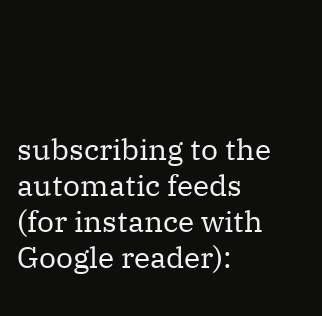subscribing to the automatic feeds (for instance with Google reader):